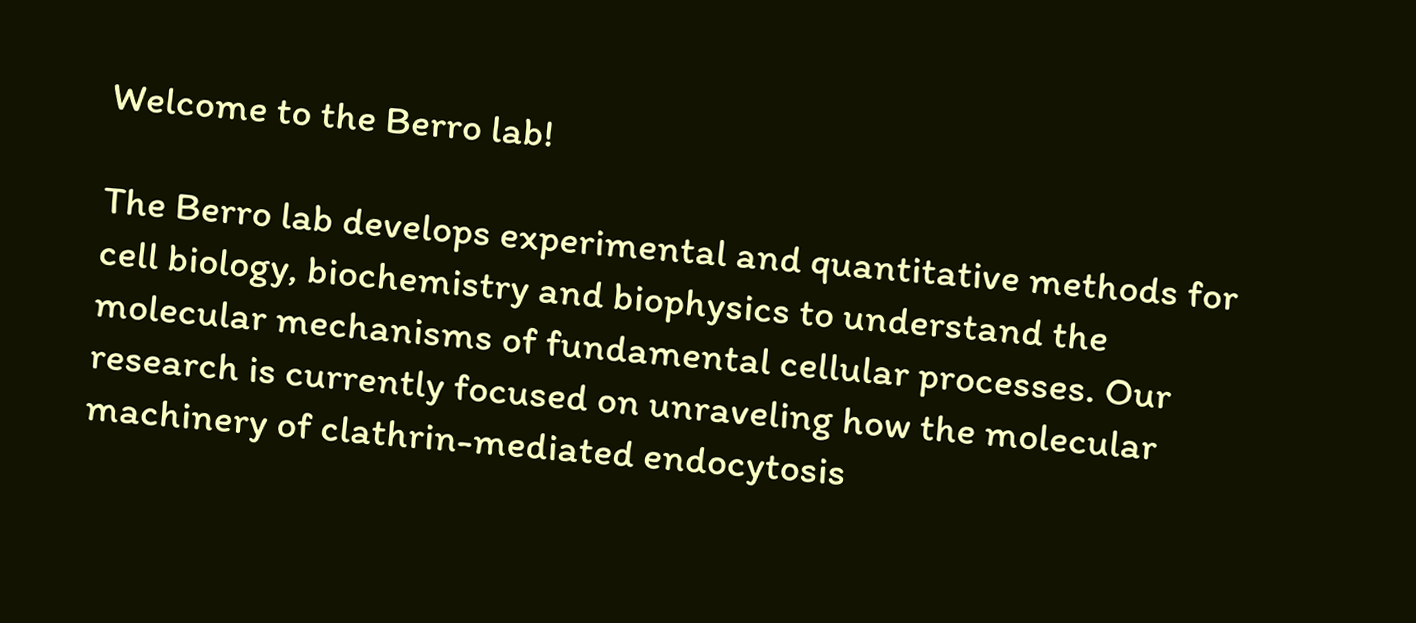Welcome to the Berro lab!

The Berro lab develops experimental and quantitative methods for cell biology, biochemistry and biophysics to understand the molecular mechanisms of fundamental cellular processes. Our research is currently focused on unraveling how the molecular machinery of clathrin-mediated endocytosis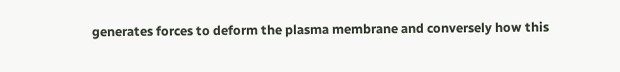generates forces to deform the plasma membrane and conversely how this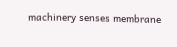machinery senses membrane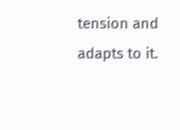tension and adapts to it.